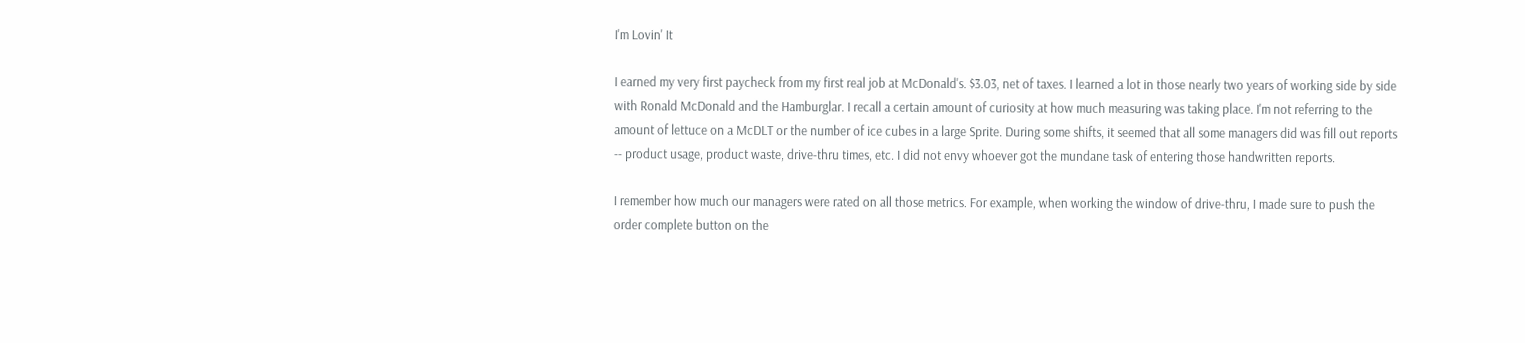I'm Lovin' It

I earned my very first paycheck from my first real job at McDonald's. $3.03, net of taxes. I learned a lot in those nearly two years of working side by side with Ronald McDonald and the Hamburglar. I recall a certain amount of curiosity at how much measuring was taking place. I'm not referring to the amount of lettuce on a McDLT or the number of ice cubes in a large Sprite. During some shifts, it seemed that all some managers did was fill out reports -- product usage, product waste, drive-thru times, etc. I did not envy whoever got the mundane task of entering those handwritten reports.

I remember how much our managers were rated on all those metrics. For example, when working the window of drive-thru, I made sure to push the order complete button on the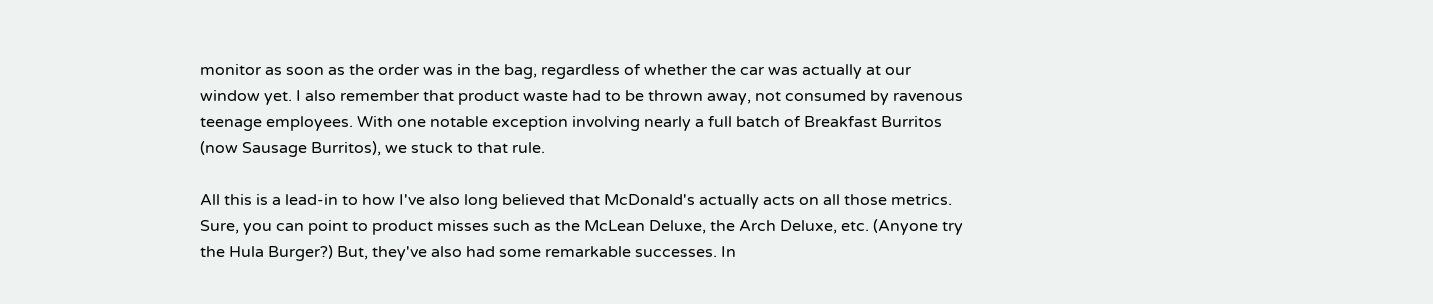monitor as soon as the order was in the bag, regardless of whether the car was actually at our window yet. I also remember that product waste had to be thrown away, not consumed by ravenous teenage employees. With one notable exception involving nearly a full batch of Breakfast Burritos (now Sausage Burritos), we stuck to that rule.

All this is a lead-in to how I've also long believed that McDonald's actually acts on all those metrics. Sure, you can point to product misses such as the McLean Deluxe, the Arch Deluxe, etc. (Anyone try the Hula Burger?) But, they've also had some remarkable successes. In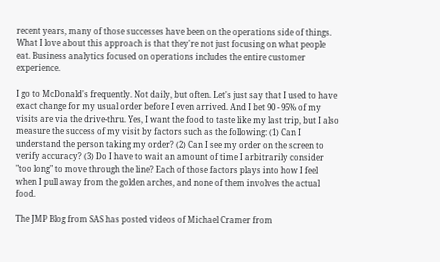recent years, many of those successes have been on the operations side of things. What I love about this approach is that they're not just focusing on what people eat. Business analytics focused on operations includes the entire customer experience.

I go to McDonald's frequently. Not daily, but often. Let's just say that I used to have exact change for my usual order before I even arrived. And I bet 90 - 95% of my visits are via the drive-thru. Yes, I want the food to taste like my last trip, but I also measure the success of my visit by factors such as the following: (1) Can I understand the person taking my order? (2) Can I see my order on the screen to verify accuracy? (3) Do I have to wait an amount of time I arbitrarily consider "too long" to move through the line? Each of those factors plays into how I feel when I pull away from the golden arches, and none of them involves the actual food.

The JMP Blog from SAS has posted videos of Michael Cramer from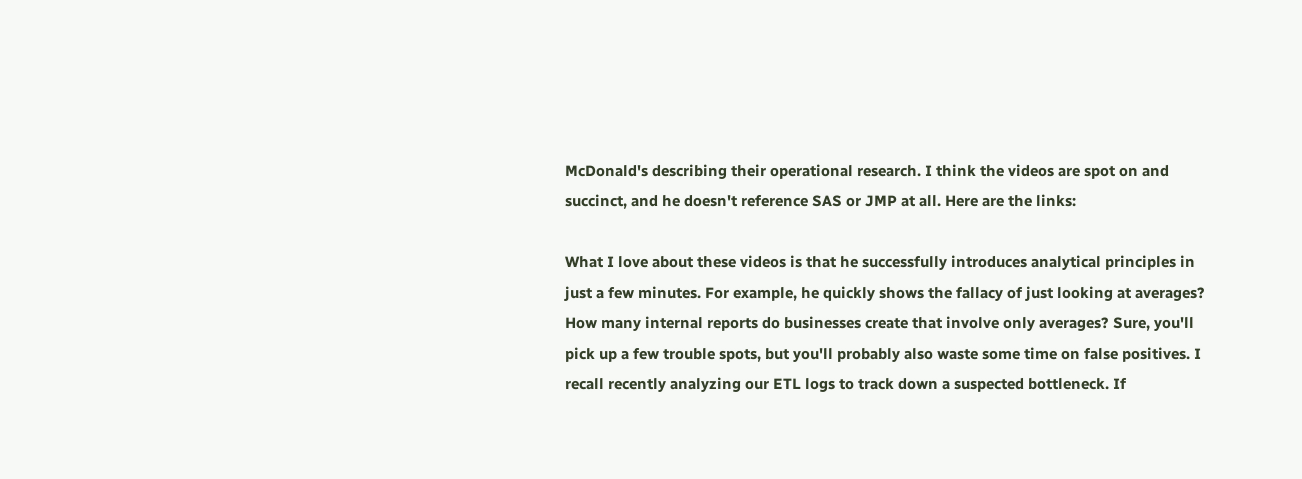McDonald's describing their operational research. I think the videos are spot on and succinct, and he doesn't reference SAS or JMP at all. Here are the links:

What I love about these videos is that he successfully introduces analytical principles in just a few minutes. For example, he quickly shows the fallacy of just looking at averages? How many internal reports do businesses create that involve only averages? Sure, you'll pick up a few trouble spots, but you'll probably also waste some time on false positives. I recall recently analyzing our ETL logs to track down a suspected bottleneck. If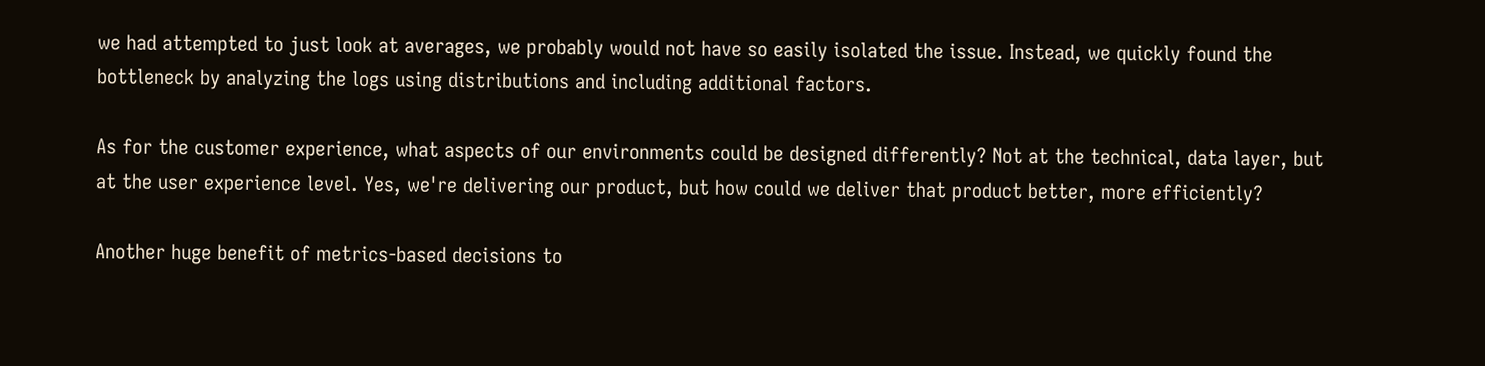we had attempted to just look at averages, we probably would not have so easily isolated the issue. Instead, we quickly found the bottleneck by analyzing the logs using distributions and including additional factors.

As for the customer experience, what aspects of our environments could be designed differently? Not at the technical, data layer, but at the user experience level. Yes, we're delivering our product, but how could we deliver that product better, more efficiently?

Another huge benefit of metrics-based decisions to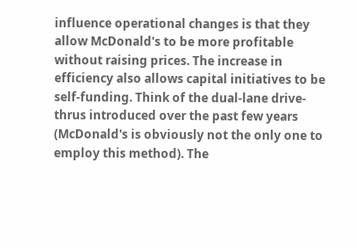influence operational changes is that they allow McDonald's to be more profitable without raising prices. The increase in efficiency also allows capital initiatives to be self-funding. Think of the dual-lane drive-thrus introduced over the past few years (McDonald's is obviously not the only one to employ this method). The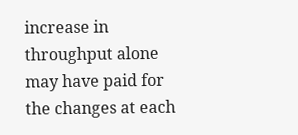increase in throughput alone may have paid for the changes at each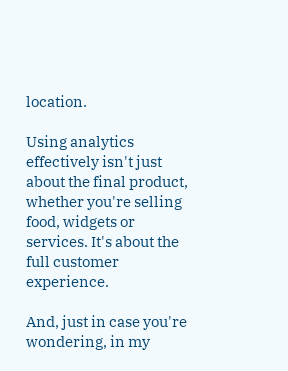location.

Using analytics effectively isn't just about the final product, whether you're selling food, widgets or services. It's about the full customer experience.

And, just in case you're wondering, in my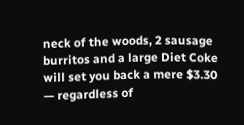neck of the woods, 2 sausage burritos and a large Diet Coke will set you back a mere $3.30 — regardless of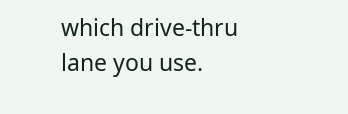which drive-thru lane you use.